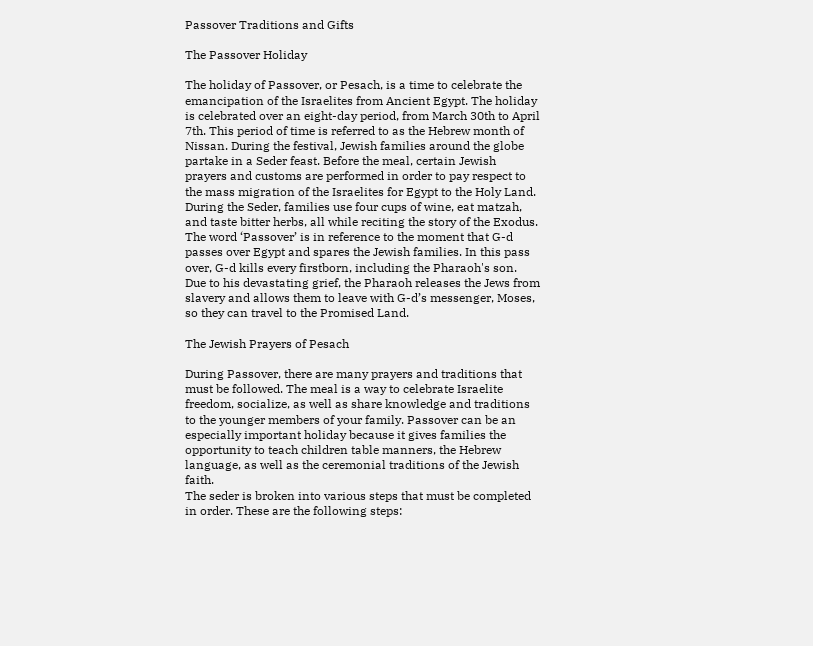Passover Traditions and Gifts

The Passover Holiday

The holiday of Passover, or Pesach, is a time to celebrate the emancipation of the Israelites from Ancient Egypt. The holiday is celebrated over an eight-day period, from March 30th to April 7th. This period of time is referred to as the Hebrew month of Nissan. During the festival, Jewish families around the globe partake in a Seder feast. Before the meal, certain Jewish prayers and customs are performed in order to pay respect to the mass migration of the Israelites for Egypt to the Holy Land. During the Seder, families use four cups of wine, eat matzah, and taste bitter herbs, all while reciting the story of the Exodus. The word ‘Passover’ is in reference to the moment that G-d passes over Egypt and spares the Jewish families. In this pass over, G-d kills every firstborn, including the Pharaoh's son. Due to his devastating grief, the Pharaoh releases the Jews from slavery and allows them to leave with G-d’s messenger, Moses, so they can travel to the Promised Land.

The Jewish Prayers of Pesach

During Passover, there are many prayers and traditions that must be followed. The meal is a way to celebrate Israelite freedom, socialize, as well as share knowledge and traditions to the younger members of your family. Passover can be an especially important holiday because it gives families the opportunity to teach children table manners, the Hebrew language, as well as the ceremonial traditions of the Jewish faith.
The seder is broken into various steps that must be completed in order. These are the following steps: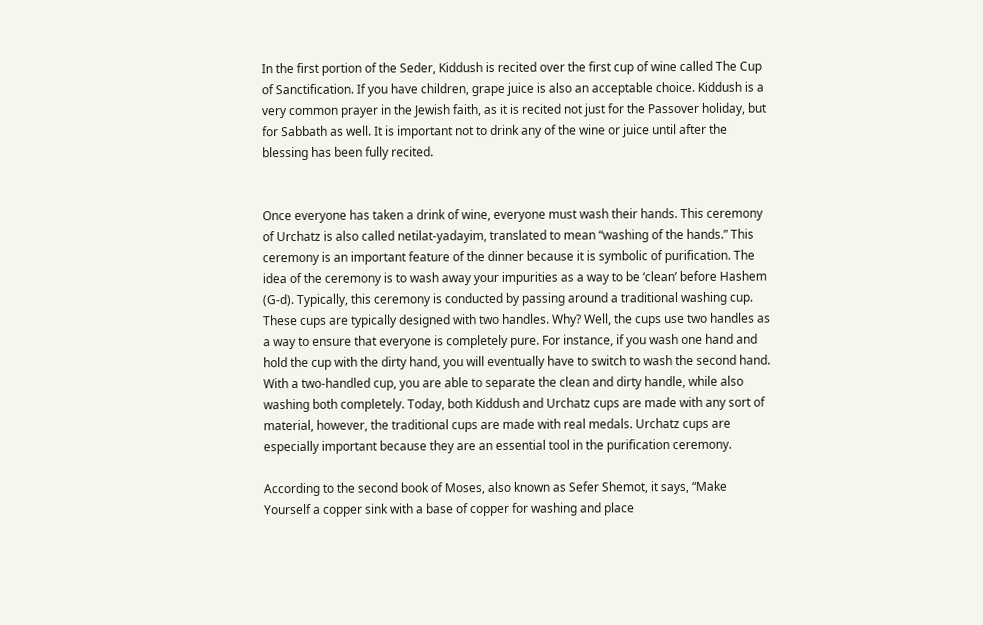In the first portion of the Seder, Kiddush is recited over the first cup of wine called The Cup of Sanctification. If you have children, grape juice is also an acceptable choice. Kiddush is a very common prayer in the Jewish faith, as it is recited not just for the Passover holiday, but for Sabbath as well. It is important not to drink any of the wine or juice until after the blessing has been fully recited.


Once everyone has taken a drink of wine, everyone must wash their hands. This ceremony of Urchatz is also called netilat-yadayim, translated to mean “washing of the hands.” This ceremony is an important feature of the dinner because it is symbolic of purification. The idea of the ceremony is to wash away your impurities as a way to be ‘clean’ before Hashem (G-d). Typically, this ceremony is conducted by passing around a traditional washing cup. These cups are typically designed with two handles. Why? Well, the cups use two handles as a way to ensure that everyone is completely pure. For instance, if you wash one hand and hold the cup with the dirty hand, you will eventually have to switch to wash the second hand. With a two-handled cup, you are able to separate the clean and dirty handle, while also washing both completely. Today, both Kiddush and Urchatz cups are made with any sort of material, however, the traditional cups are made with real medals. Urchatz cups are especially important because they are an essential tool in the purification ceremony.

According to the second book of Moses, also known as Sefer Shemot, it says, “Make Yourself a copper sink with a base of copper for washing and place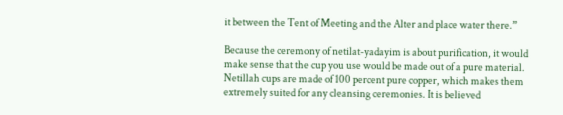it between the Tent of Meeting and the Alter and place water there.”

Because the ceremony of netilat-yadayim is about purification, it would make sense that the cup you use would be made out of a pure material. Netillah cups are made of 100 percent pure copper, which makes them extremely suited for any cleansing ceremonies. It is believed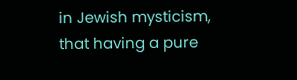in Jewish mysticism, that having a pure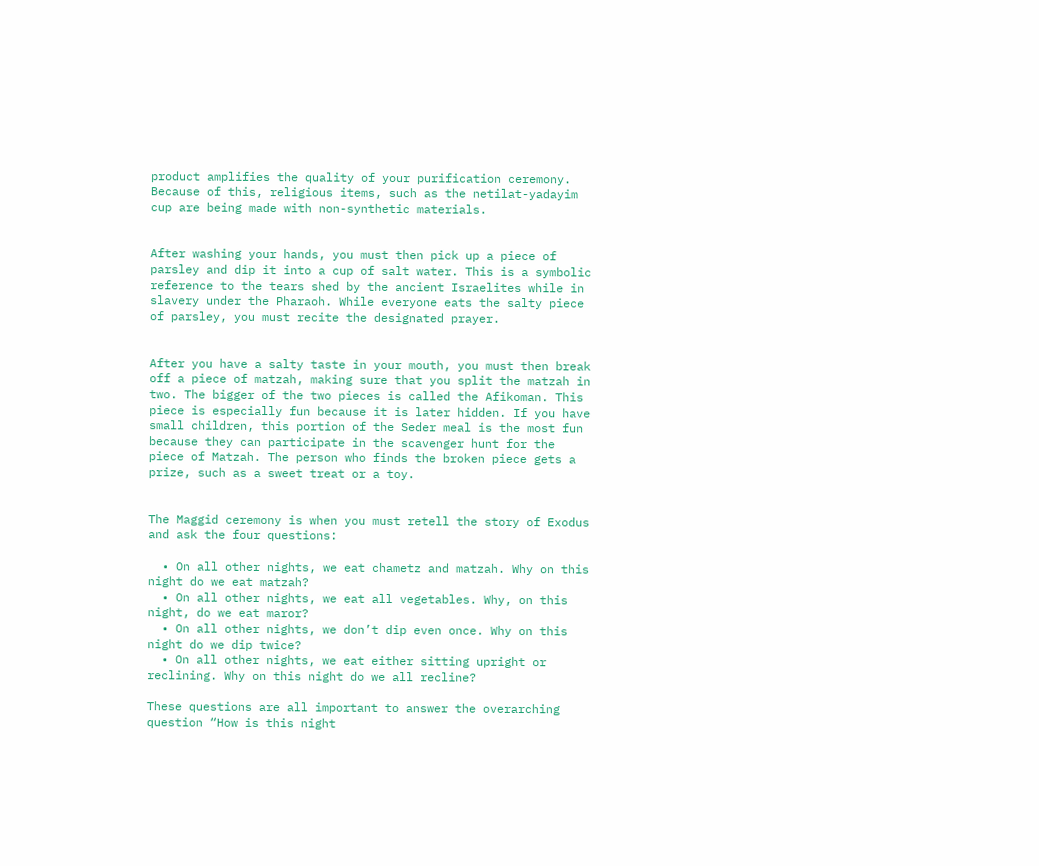product amplifies the quality of your purification ceremony. Because of this, religious items, such as the netilat-yadayim cup are being made with non-synthetic materials.


After washing your hands, you must then pick up a piece of parsley and dip it into a cup of salt water. This is a symbolic reference to the tears shed by the ancient Israelites while in slavery under the Pharaoh. While everyone eats the salty piece of parsley, you must recite the designated prayer.


After you have a salty taste in your mouth, you must then break off a piece of matzah, making sure that you split the matzah in two. The bigger of the two pieces is called the Afikoman. This piece is especially fun because it is later hidden. If you have small children, this portion of the Seder meal is the most fun because they can participate in the scavenger hunt for the piece of Matzah. The person who finds the broken piece gets a prize, such as a sweet treat or a toy.


The Maggid ceremony is when you must retell the story of Exodus and ask the four questions:

  • On all other nights, we eat chametz and matzah. Why on this night do we eat matzah?
  • On all other nights, we eat all vegetables. Why, on this night, do we eat maror?
  • On all other nights, we don’t dip even once. Why on this night do we dip twice?
  • On all other nights, we eat either sitting upright or reclining. Why on this night do we all recline?

These questions are all important to answer the overarching question “How is this night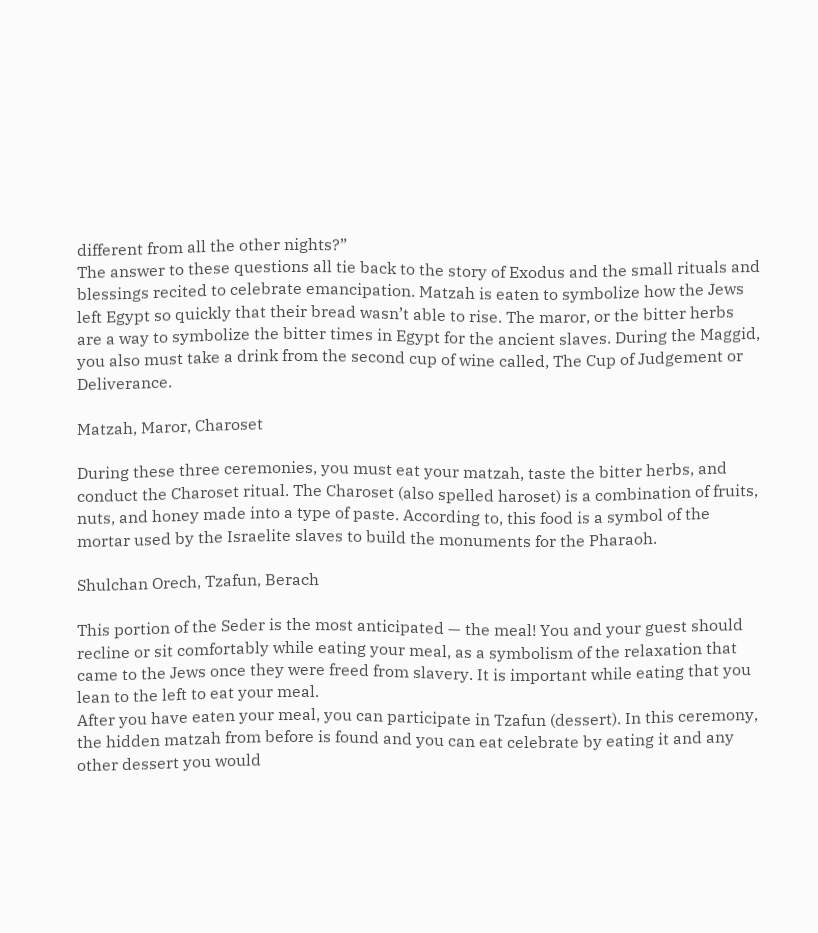different from all the other nights?”
The answer to these questions all tie back to the story of Exodus and the small rituals and blessings recited to celebrate emancipation. Matzah is eaten to symbolize how the Jews left Egypt so quickly that their bread wasn’t able to rise. The maror, or the bitter herbs are a way to symbolize the bitter times in Egypt for the ancient slaves. During the Maggid, you also must take a drink from the second cup of wine called, The Cup of Judgement or Deliverance.

Matzah, Maror, Charoset

During these three ceremonies, you must eat your matzah, taste the bitter herbs, and conduct the Charoset ritual. The Charoset (also spelled haroset) is a combination of fruits, nuts, and honey made into a type of paste. According to, this food is a symbol of the mortar used by the Israelite slaves to build the monuments for the Pharaoh.

Shulchan Orech, Tzafun, Berach

This portion of the Seder is the most anticipated — the meal! You and your guest should recline or sit comfortably while eating your meal, as a symbolism of the relaxation that came to the Jews once they were freed from slavery. It is important while eating that you lean to the left to eat your meal.
After you have eaten your meal, you can participate in Tzafun (dessert). In this ceremony, the hidden matzah from before is found and you can eat celebrate by eating it and any other dessert you would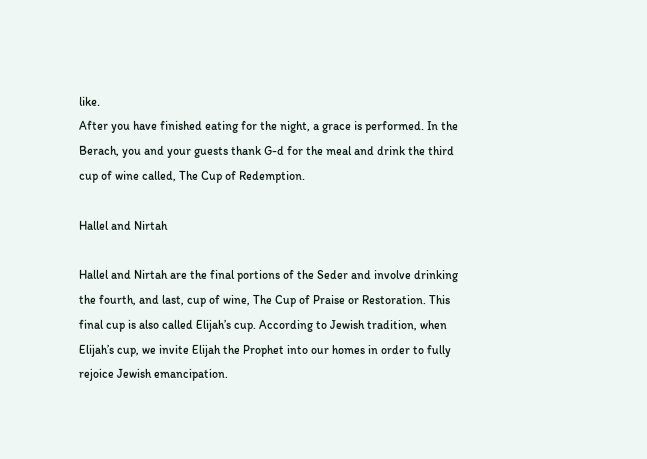like.
After you have finished eating for the night, a grace is performed. In the Berach, you and your guests thank G-d for the meal and drink the third cup of wine called, The Cup of Redemption.

Hallel and Nirtah

Hallel and Nirtah are the final portions of the Seder and involve drinking the fourth, and last, cup of wine, The Cup of Praise or Restoration. This final cup is also called Elijah’s cup. According to Jewish tradition, when Elijah’s cup, we invite Elijah the Prophet into our homes in order to fully rejoice Jewish emancipation.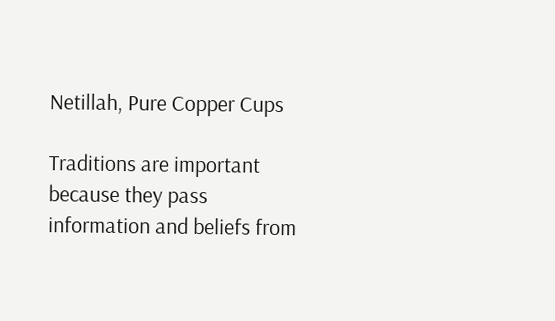Netillah, Pure Copper Cups

Traditions are important because they pass information and beliefs from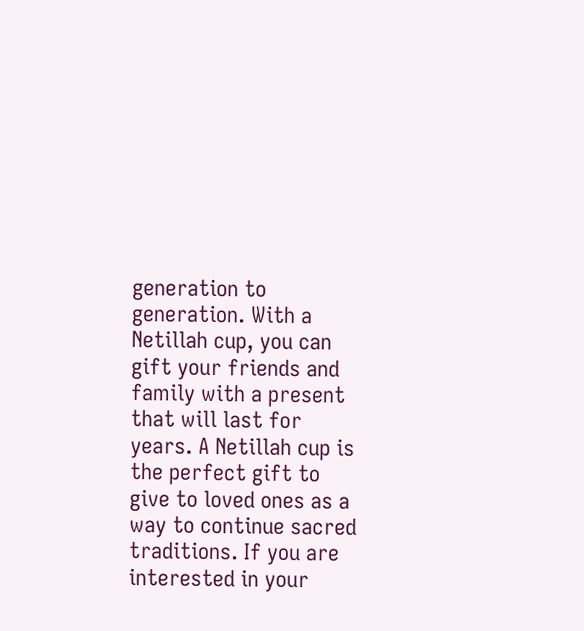generation to generation. With a Netillah cup, you can gift your friends and family with a present that will last for years. A Netillah cup is the perfect gift to give to loved ones as a way to continue sacred traditions. If you are interested in your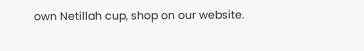own Netillah cup, shop on our website.